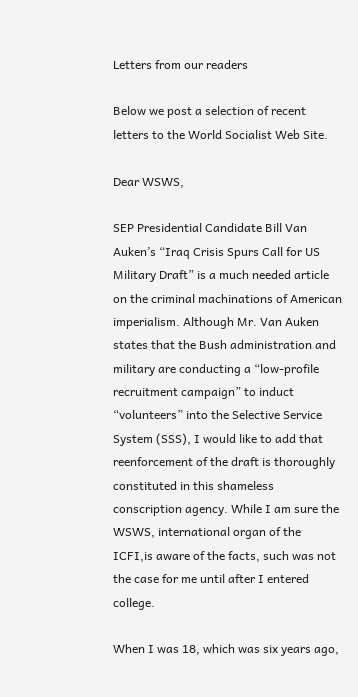Letters from our readers

Below we post a selection of recent letters to the World Socialist Web Site.

Dear WSWS,

SEP Presidential Candidate Bill Van Auken’s “Iraq Crisis Spurs Call for US Military Draft” is a much needed article on the criminal machinations of American imperialism. Although Mr. Van Auken states that the Bush administration and military are conducting a “low-profile recruitment campaign” to induct “volunteers” into the Selective Service System (SSS), I would like to add that reenforcement of the draft is thoroughly constituted in this shameless conscription agency. While I am sure the WSWS, international organ of the ICFI,is aware of the facts, such was not the case for me until after I entered college.

When I was 18, which was six years ago,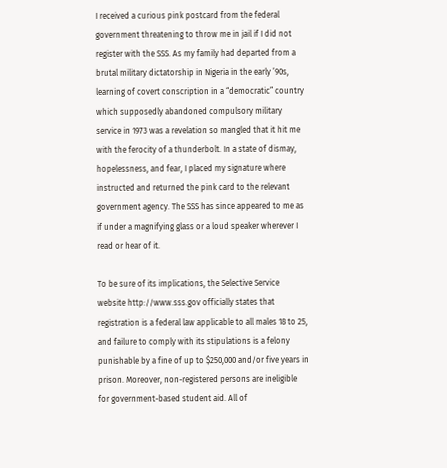I received a curious pink postcard from the federal government threatening to throw me in jail if I did not register with the SSS. As my family had departed from a brutal military dictatorship in Nigeria in the early ’90s, learning of covert conscription in a “democratic” country which supposedly abandoned compulsory military service in 1973 was a revelation so mangled that it hit me with the ferocity of a thunderbolt. In a state of dismay, hopelessness, and fear, I placed my signature where instructed and returned the pink card to the relevant government agency. The SSS has since appeared to me as if under a magnifying glass or a loud speaker wherever I read or hear of it.

To be sure of its implications, the Selective Service website http://www.sss.gov officially states that registration is a federal law applicable to all males 18 to 25, and failure to comply with its stipulations is a felony punishable by a fine of up to $250,000 and/or five years in prison. Moreover, non-registered persons are ineligible for government-based student aid. All of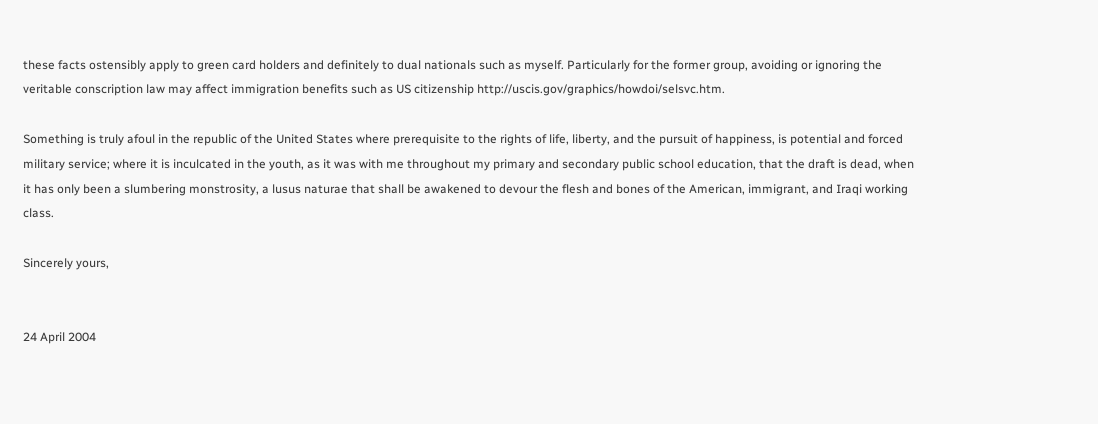these facts ostensibly apply to green card holders and definitely to dual nationals such as myself. Particularly for the former group, avoiding or ignoring the veritable conscription law may affect immigration benefits such as US citizenship http://uscis.gov/graphics/howdoi/selsvc.htm.

Something is truly afoul in the republic of the United States where prerequisite to the rights of life, liberty, and the pursuit of happiness, is potential and forced military service; where it is inculcated in the youth, as it was with me throughout my primary and secondary public school education, that the draft is dead, when it has only been a slumbering monstrosity, a lusus naturae that shall be awakened to devour the flesh and bones of the American, immigrant, and Iraqi working class.

Sincerely yours,


24 April 2004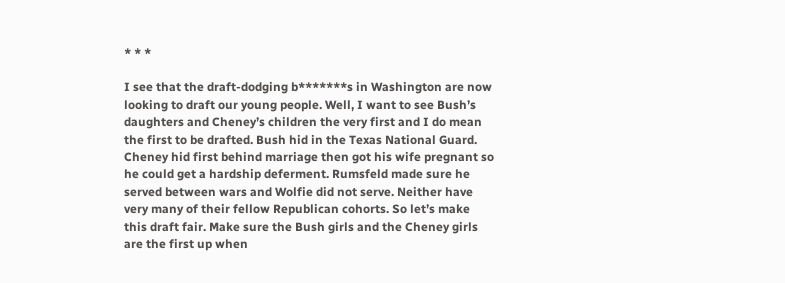* * *

I see that the draft-dodging b*******s in Washington are now looking to draft our young people. Well, I want to see Bush’s daughters and Cheney’s children the very first and I do mean the first to be drafted. Bush hid in the Texas National Guard. Cheney hid first behind marriage then got his wife pregnant so he could get a hardship deferment. Rumsfeld made sure he served between wars and Wolfie did not serve. Neither have very many of their fellow Republican cohorts. So let’s make this draft fair. Make sure the Bush girls and the Cheney girls are the first up when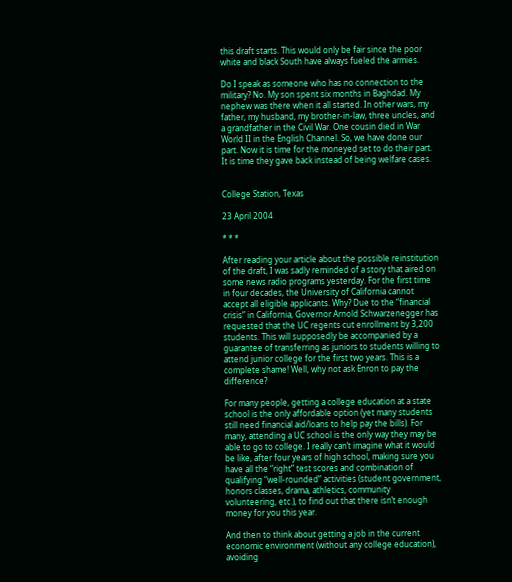this draft starts. This would only be fair since the poor white and black South have always fueled the armies.

Do I speak as someone who has no connection to the military? No. My son spent six months in Baghdad. My nephew was there when it all started. In other wars, my father, my husband, my brother-in-law, three uncles, and a grandfather in the Civil War. One cousin died in War World II in the English Channel. So, we have done our part. Now it is time for the moneyed set to do their part. It is time they gave back instead of being welfare cases.


College Station, Texas

23 April 2004

* * *

After reading your article about the possible reinstitution of the draft, I was sadly reminded of a story that aired on some news radio programs yesterday. For the first time in four decades, the University of California cannot accept all eligible applicants. Why? Due to the “financial crisis” in California, Governor Arnold Schwarzenegger has requested that the UC regents cut enrollment by 3,200 students. This will supposedly be accompanied by a guarantee of transferring as juniors to students willing to attend junior college for the first two years. This is a complete shame! Well, why not ask Enron to pay the difference?

For many people, getting a college education at a state school is the only affordable option (yet many students still need financial aid/loans to help pay the bills). For many, attending a UC school is the only way they may be able to go to college. I really can’t imagine what it would be like, after four years of high school, making sure you have all the “right” test scores and combination of qualifying “well-rounded” activities (student government, honors classes, drama, athletics, community volunteering, etc.), to find out that there isn’t enough money for you this year.

And then to think about getting a job in the current economic environment (without any college education), avoiding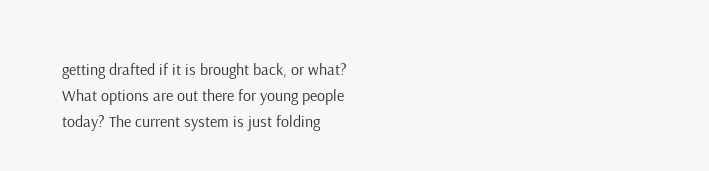getting drafted if it is brought back, or what? What options are out there for young people today? The current system is just folding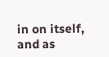in on itself, and as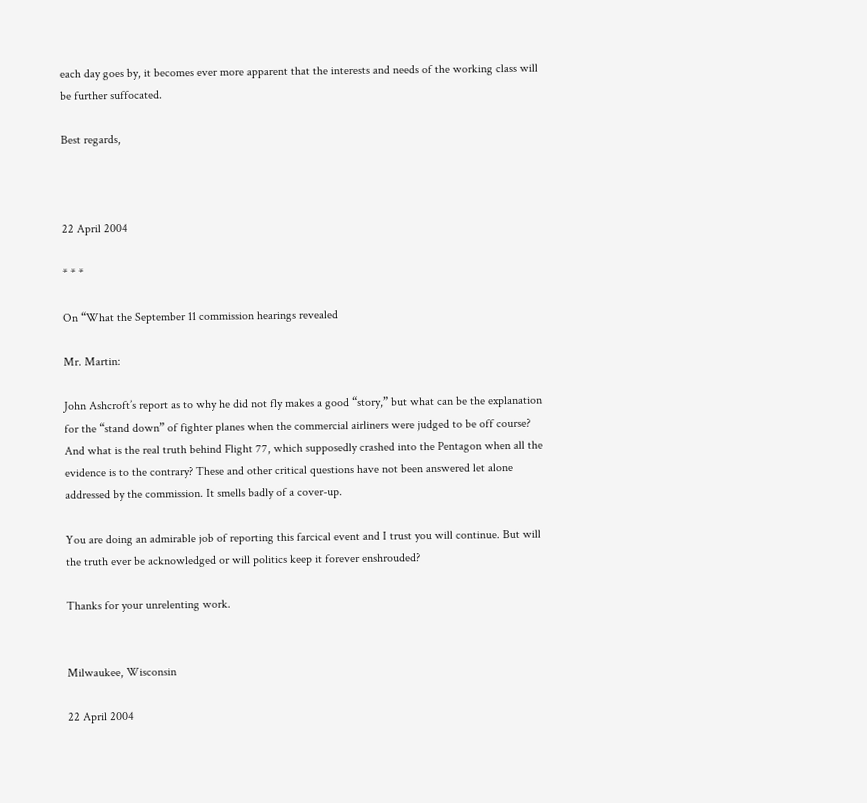each day goes by, it becomes ever more apparent that the interests and needs of the working class will be further suffocated.

Best regards,



22 April 2004

* * *

On “What the September 11 commission hearings revealed

Mr. Martin:

John Ashcroft’s report as to why he did not fly makes a good “story,” but what can be the explanation for the “stand down” of fighter planes when the commercial airliners were judged to be off course? And what is the real truth behind Flight 77, which supposedly crashed into the Pentagon when all the evidence is to the contrary? These and other critical questions have not been answered let alone addressed by the commission. It smells badly of a cover-up.

You are doing an admirable job of reporting this farcical event and I trust you will continue. But will the truth ever be acknowledged or will politics keep it forever enshrouded?

Thanks for your unrelenting work.


Milwaukee, Wisconsin

22 April 2004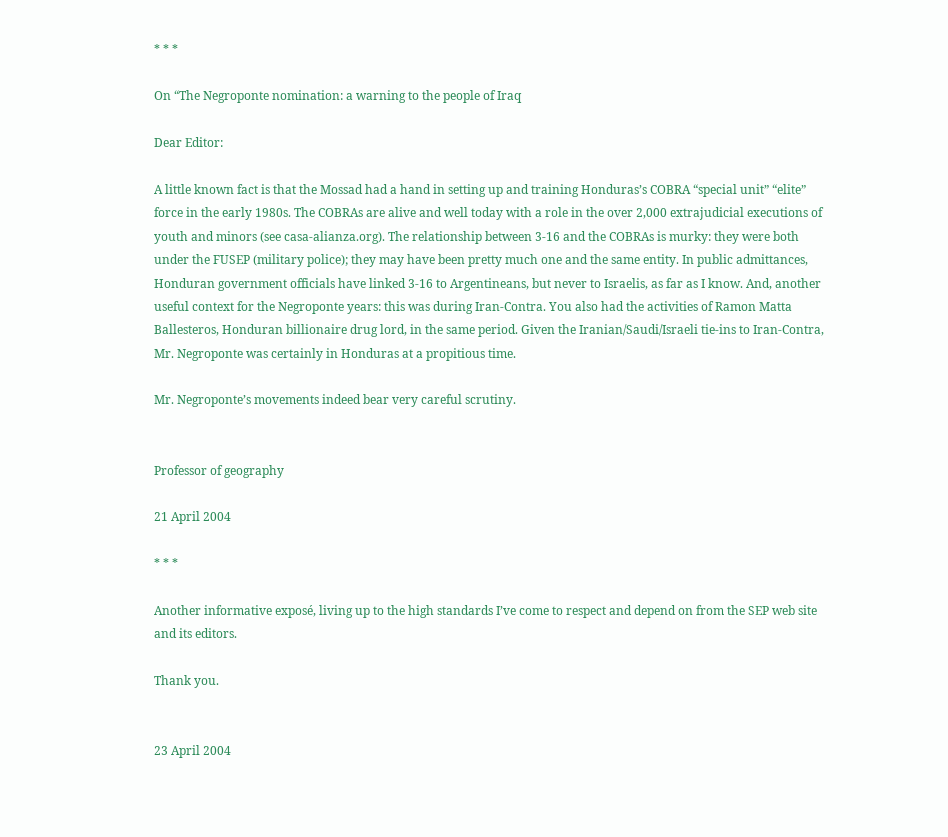* * *

On “The Negroponte nomination: a warning to the people of Iraq

Dear Editor:

A little known fact is that the Mossad had a hand in setting up and training Honduras’s COBRA “special unit” “elite” force in the early 1980s. The COBRAs are alive and well today with a role in the over 2,000 extrajudicial executions of youth and minors (see casa-alianza.org). The relationship between 3-16 and the COBRAs is murky: they were both under the FUSEP (military police); they may have been pretty much one and the same entity. In public admittances, Honduran government officials have linked 3-16 to Argentineans, but never to Israelis, as far as I know. And, another useful context for the Negroponte years: this was during Iran-Contra. You also had the activities of Ramon Matta Ballesteros, Honduran billionaire drug lord, in the same period. Given the Iranian/Saudi/Israeli tie-ins to Iran-Contra, Mr. Negroponte was certainly in Honduras at a propitious time.

Mr. Negroponte’s movements indeed bear very careful scrutiny.


Professor of geography

21 April 2004

* * *

Another informative exposé, living up to the high standards I’ve come to respect and depend on from the SEP web site and its editors.

Thank you.


23 April 2004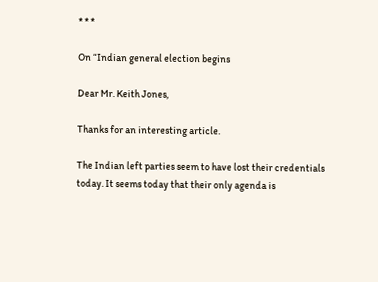* * *

On “Indian general election begins

Dear Mr. Keith Jones,

Thanks for an interesting article.

The Indian left parties seem to have lost their credentials today. It seems today that their only agenda is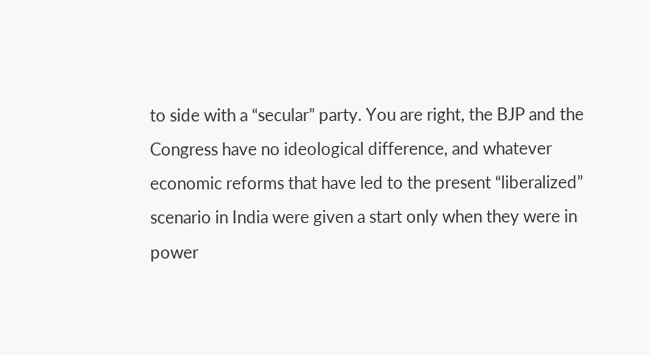to side with a “secular” party. You are right, the BJP and the Congress have no ideological difference, and whatever economic reforms that have led to the present “liberalized” scenario in India were given a start only when they were in power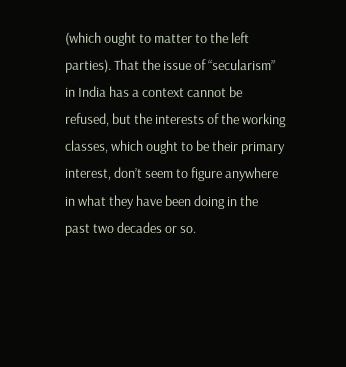(which ought to matter to the left parties). That the issue of “secularism” in India has a context cannot be refused, but the interests of the working classes, which ought to be their primary interest, don’t seem to figure anywhere in what they have been doing in the past two decades or so.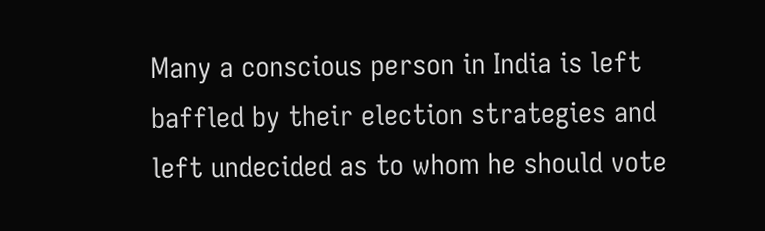Many a conscious person in India is left baffled by their election strategies and left undecided as to whom he should vote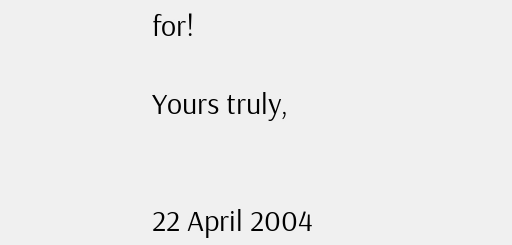for!

Yours truly,


22 April 2004